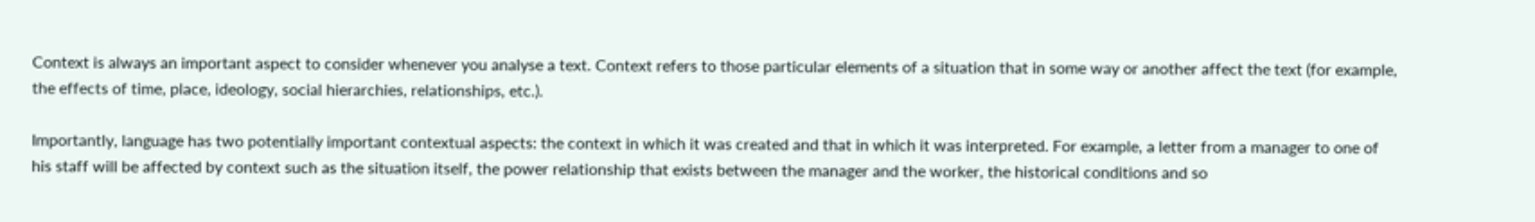Context is always an important aspect to consider whenever you analyse a text. Context refers to those particular elements of a situation that in some way or another affect the text (for example, the effects of time, place, ideology, social hierarchies, relationships, etc.).

Importantly, language has two potentially important contextual aspects: the context in which it was created and that in which it was interpreted. For example, a letter from a manager to one of his staff will be affected by context such as the situation itself, the power relationship that exists between the manager and the worker, the historical conditions and so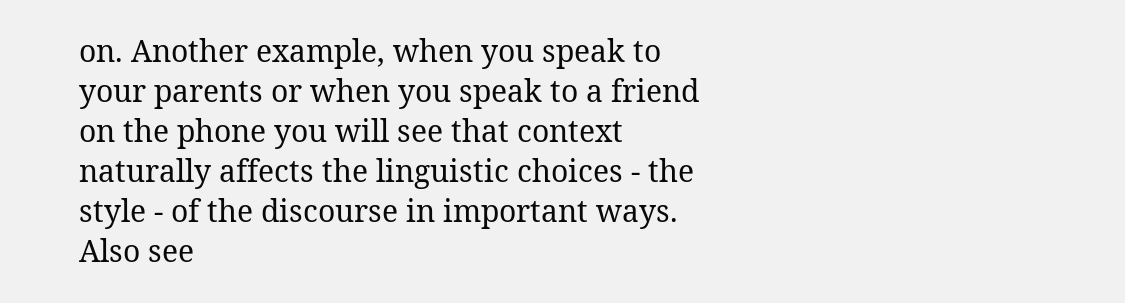on. Another example, when you speak to your parents or when you speak to a friend on the phone you will see that context naturally affects the linguistic choices - the style - of the discourse in important ways. Also see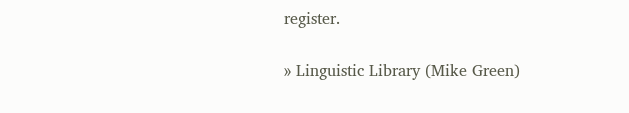register.

» Linguistic Library (Mike Green)